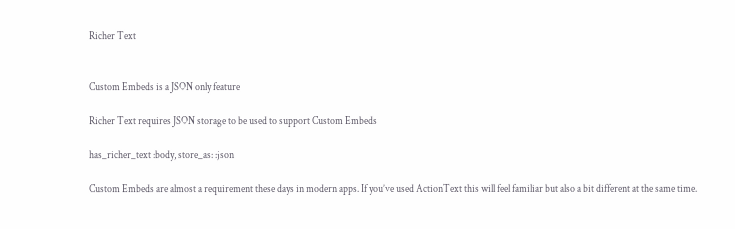Richer Text


Custom Embeds is a JSON only feature

Richer Text requires JSON storage to be used to support Custom Embeds

has_richer_text :body, store_as: :json

Custom Embeds are almost a requirement these days in modern apps. If you’ve used ActionText this will feel familiar but also a bit different at the same time.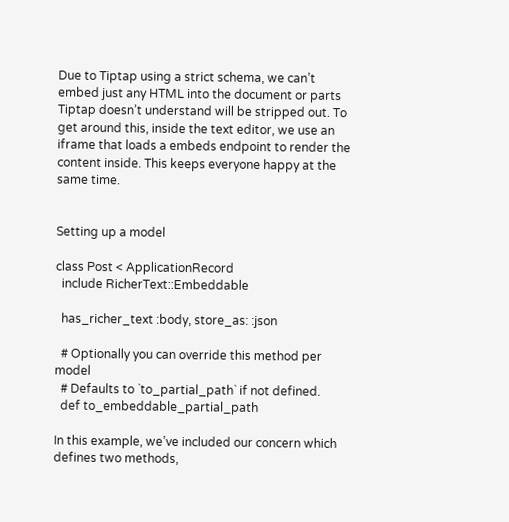Due to Tiptap using a strict schema, we can’t embed just any HTML into the document or parts Tiptap doesn’t understand will be stripped out. To get around this, inside the text editor, we use an iframe that loads a embeds endpoint to render the content inside. This keeps everyone happy at the same time.


Setting up a model

class Post < ApplicationRecord
  include RicherText::Embeddable

  has_richer_text :body, store_as: :json

  # Optionally you can override this method per model
  # Defaults to `to_partial_path` if not defined.
  def to_embeddable_partial_path

In this example, we’ve included our concern which defines two methods,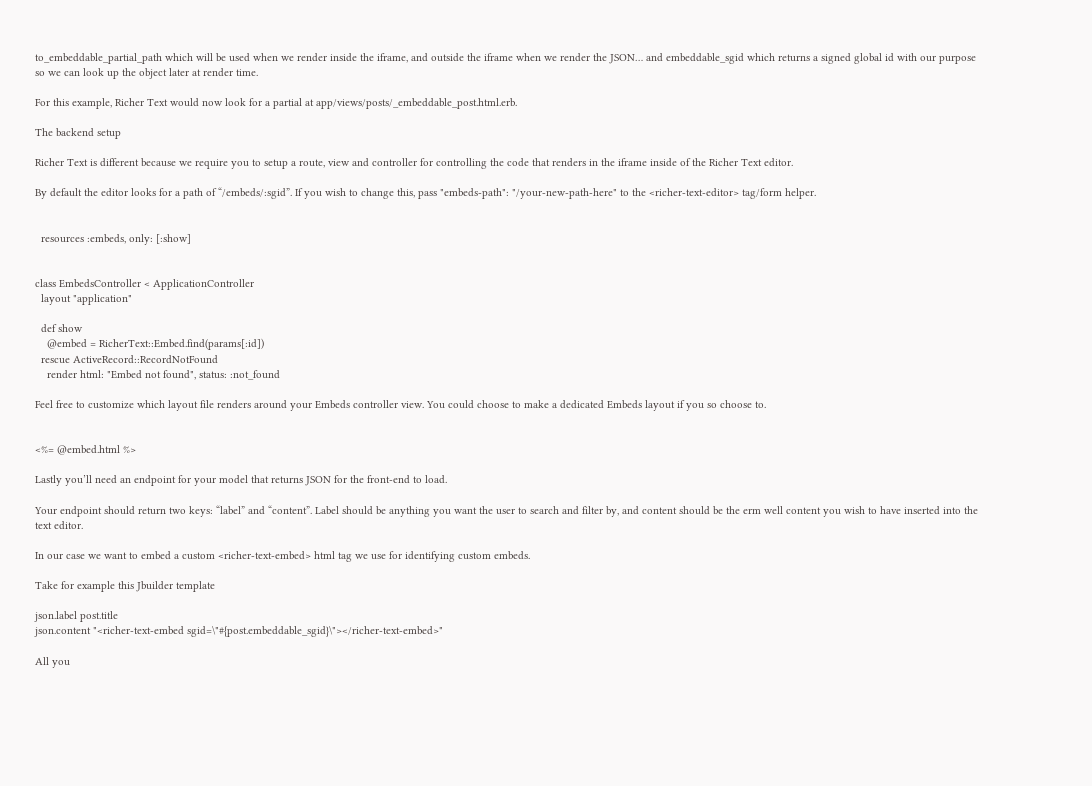to_embeddable_partial_path which will be used when we render inside the iframe, and outside the iframe when we render the JSON… and embeddable_sgid which returns a signed global id with our purpose so we can look up the object later at render time.

For this example, Richer Text would now look for a partial at app/views/posts/_embeddable_post.html.erb.

The backend setup

Richer Text is different because we require you to setup a route, view and controller for controlling the code that renders in the iframe inside of the Richer Text editor.

By default the editor looks for a path of “/embeds/:sgid”. If you wish to change this, pass "embeds-path": "/your-new-path-here" to the <richer-text-editor> tag/form helper.


  resources :embeds, only: [:show]


class EmbedsController < ApplicationController
  layout "application"

  def show
    @embed = RicherText::Embed.find(params[:id])
  rescue ActiveRecord::RecordNotFound
    render html: "Embed not found", status: :not_found

Feel free to customize which layout file renders around your Embeds controller view. You could choose to make a dedicated Embeds layout if you so choose to.


<%= @embed.html %>

Lastly you’ll need an endpoint for your model that returns JSON for the front-end to load.

Your endpoint should return two keys: “label” and “content”. Label should be anything you want the user to search and filter by, and content should be the erm well content you wish to have inserted into the text editor.

In our case we want to embed a custom <richer-text-embed> html tag we use for identifying custom embeds.

Take for example this Jbuilder template

json.label post.title
json.content "<richer-text-embed sgid=\"#{post.embeddable_sgid}\"></richer-text-embed>"

All you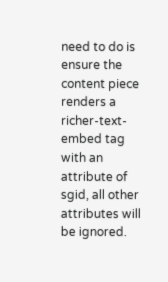need to do is ensure the content piece renders a richer-text-embed tag with an attribute of sgid, all other attributes will be ignored.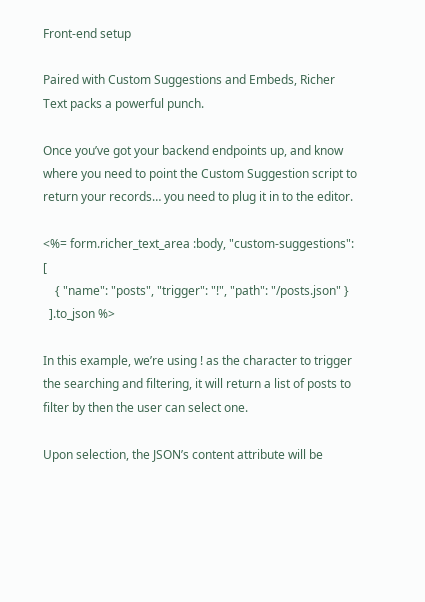Front-end setup

Paired with Custom Suggestions and Embeds, Richer Text packs a powerful punch.

Once you’ve got your backend endpoints up, and know where you need to point the Custom Suggestion script to return your records… you need to plug it in to the editor.

<%= form.richer_text_area :body, "custom-suggestions": [
    { "name": "posts", "trigger": "!", "path": "/posts.json" }
  ].to_json %>

In this example, we’re using ! as the character to trigger the searching and filtering, it will return a list of posts to filter by then the user can select one.

Upon selection, the JSON’s content attribute will be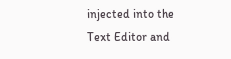injected into the Text Editor and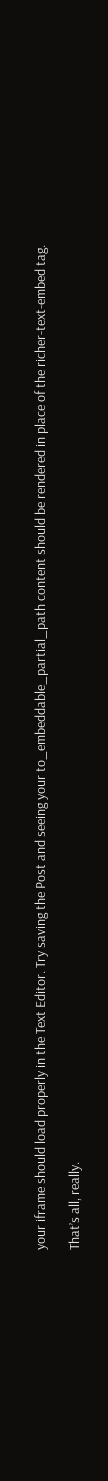your iframe should load properly in the Text Editor. Try saving the Post and seeing your to_embeddable_partial_path content should be rendered in place of the richer-text-embed tag.

That’s all, really.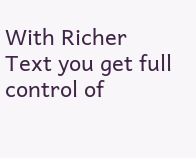With Richer Text you get full control of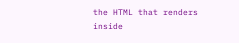the HTML that renders inside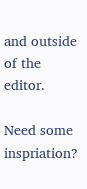and outside of the editor.

Need some inspriation?